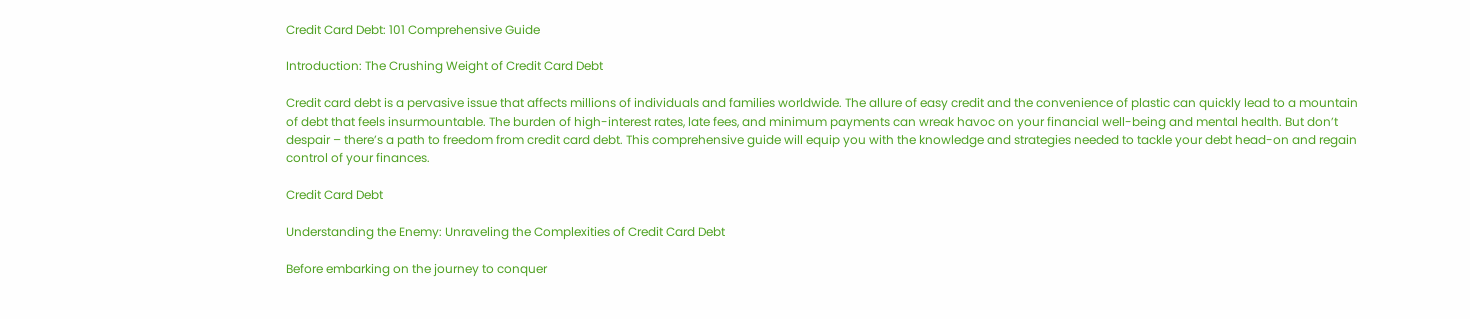Credit Card Debt: 101 Comprehensive Guide

Introduction: The Crushing Weight of Credit Card Debt

Credit card debt is a pervasive issue that affects millions of individuals and families worldwide. The allure of easy credit and the convenience of plastic can quickly lead to a mountain of debt that feels insurmountable. The burden of high-interest rates, late fees, and minimum payments can wreak havoc on your financial well-being and mental health. But don’t despair – there’s a path to freedom from credit card debt. This comprehensive guide will equip you with the knowledge and strategies needed to tackle your debt head-on and regain control of your finances.

Credit Card Debt

Understanding the Enemy: Unraveling the Complexities of Credit Card Debt

Before embarking on the journey to conquer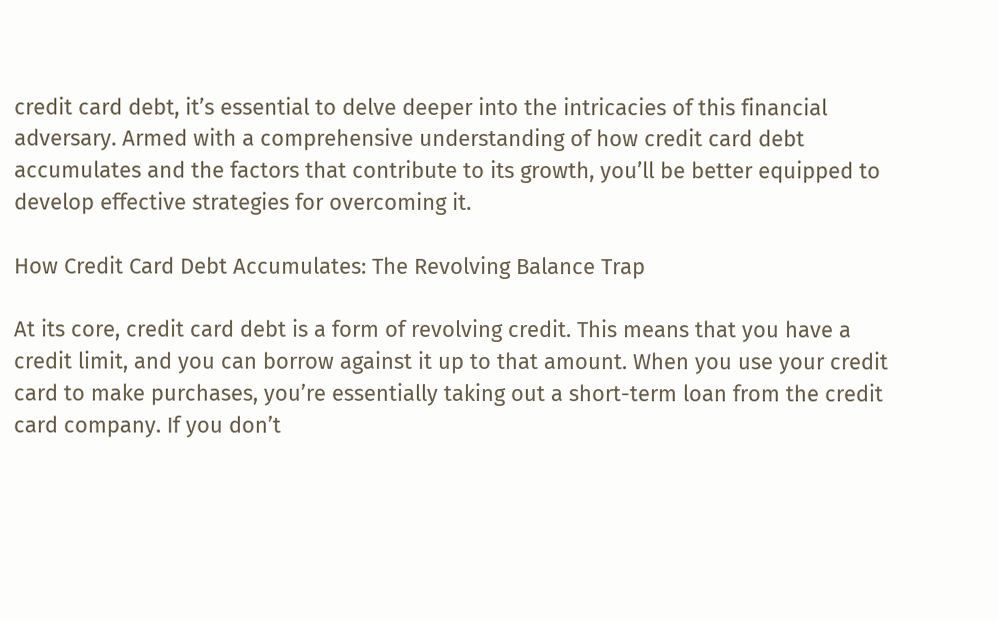credit card debt, it’s essential to delve deeper into the intricacies of this financial adversary. Armed with a comprehensive understanding of how credit card debt accumulates and the factors that contribute to its growth, you’ll be better equipped to develop effective strategies for overcoming it.

How Credit Card Debt Accumulates: The Revolving Balance Trap

At its core, credit card debt is a form of revolving credit. This means that you have a credit limit, and you can borrow against it up to that amount. When you use your credit card to make purchases, you’re essentially taking out a short-term loan from the credit card company. If you don’t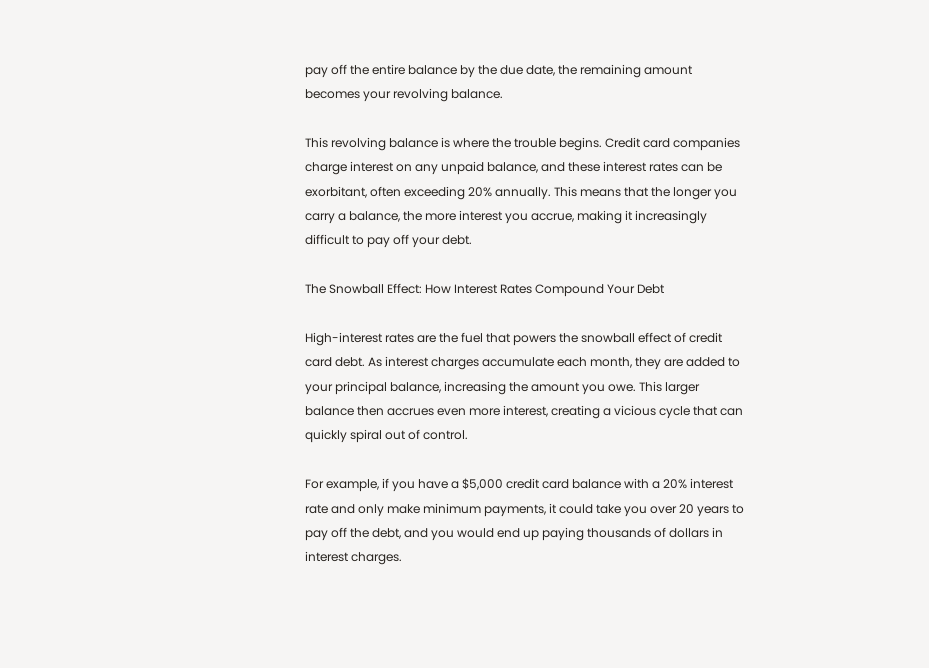pay off the entire balance by the due date, the remaining amount becomes your revolving balance.

This revolving balance is where the trouble begins. Credit card companies charge interest on any unpaid balance, and these interest rates can be exorbitant, often exceeding 20% annually. This means that the longer you carry a balance, the more interest you accrue, making it increasingly difficult to pay off your debt.

The Snowball Effect: How Interest Rates Compound Your Debt

High-interest rates are the fuel that powers the snowball effect of credit card debt. As interest charges accumulate each month, they are added to your principal balance, increasing the amount you owe. This larger balance then accrues even more interest, creating a vicious cycle that can quickly spiral out of control.

For example, if you have a $5,000 credit card balance with a 20% interest rate and only make minimum payments, it could take you over 20 years to pay off the debt, and you would end up paying thousands of dollars in interest charges.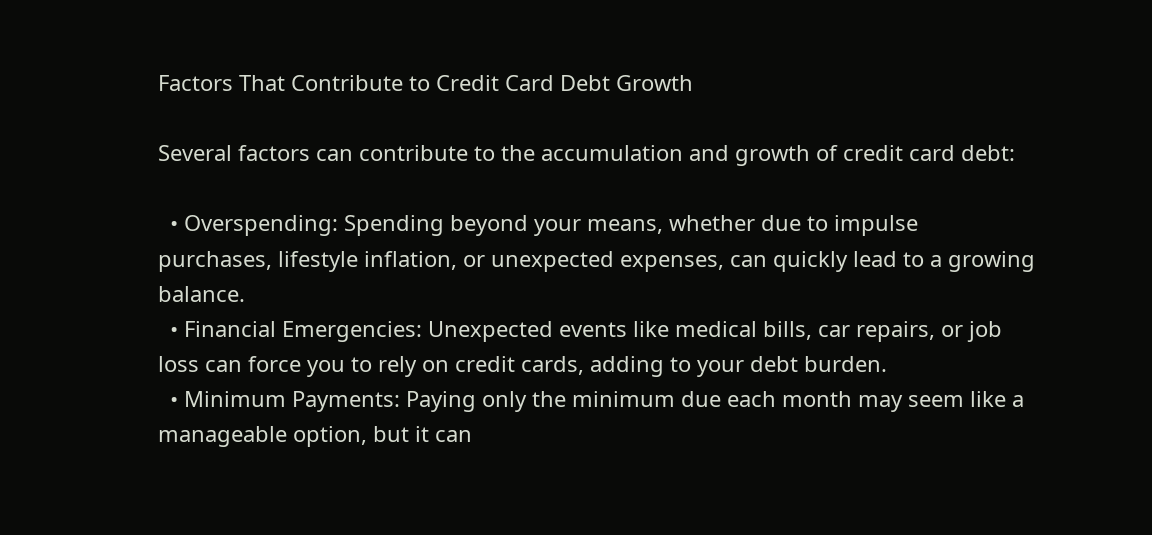Factors That Contribute to Credit Card Debt Growth

Several factors can contribute to the accumulation and growth of credit card debt:

  • Overspending: Spending beyond your means, whether due to impulse purchases, lifestyle inflation, or unexpected expenses, can quickly lead to a growing balance.
  • Financial Emergencies: Unexpected events like medical bills, car repairs, or job loss can force you to rely on credit cards, adding to your debt burden.
  • Minimum Payments: Paying only the minimum due each month may seem like a manageable option, but it can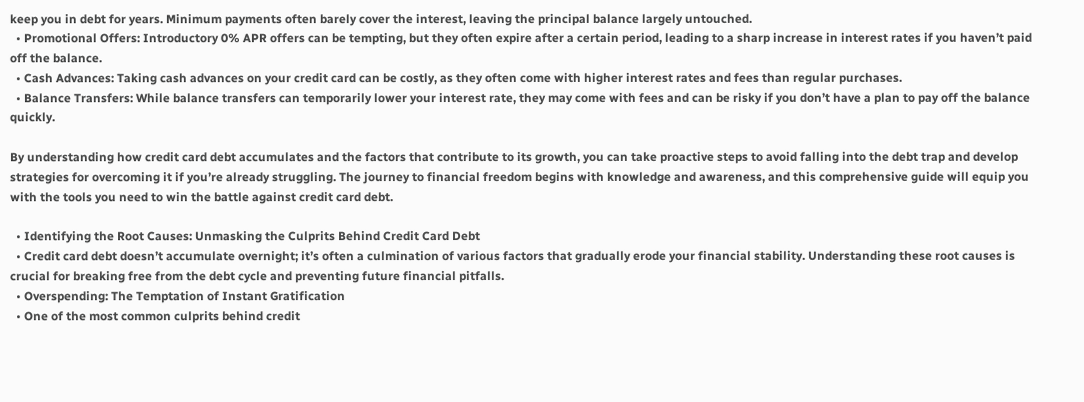keep you in debt for years. Minimum payments often barely cover the interest, leaving the principal balance largely untouched.
  • Promotional Offers: Introductory 0% APR offers can be tempting, but they often expire after a certain period, leading to a sharp increase in interest rates if you haven’t paid off the balance.
  • Cash Advances: Taking cash advances on your credit card can be costly, as they often come with higher interest rates and fees than regular purchases.
  • Balance Transfers: While balance transfers can temporarily lower your interest rate, they may come with fees and can be risky if you don’t have a plan to pay off the balance quickly.

By understanding how credit card debt accumulates and the factors that contribute to its growth, you can take proactive steps to avoid falling into the debt trap and develop strategies for overcoming it if you’re already struggling. The journey to financial freedom begins with knowledge and awareness, and this comprehensive guide will equip you with the tools you need to win the battle against credit card debt.

  • Identifying the Root Causes: Unmasking the Culprits Behind Credit Card Debt
  • Credit card debt doesn’t accumulate overnight; it’s often a culmination of various factors that gradually erode your financial stability. Understanding these root causes is crucial for breaking free from the debt cycle and preventing future financial pitfalls.
  • Overspending: The Temptation of Instant Gratification
  • One of the most common culprits behind credit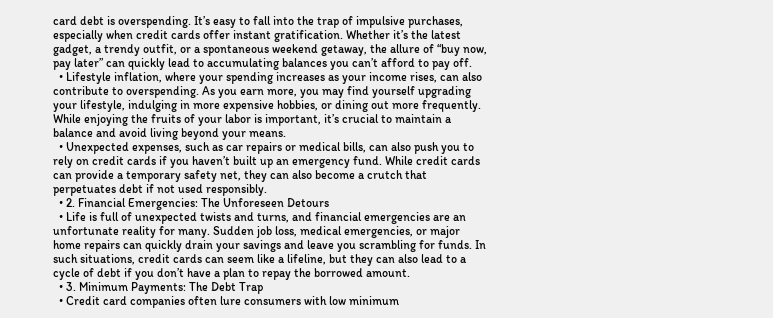card debt is overspending. It’s easy to fall into the trap of impulsive purchases, especially when credit cards offer instant gratification. Whether it’s the latest gadget, a trendy outfit, or a spontaneous weekend getaway, the allure of “buy now, pay later” can quickly lead to accumulating balances you can’t afford to pay off.
  • Lifestyle inflation, where your spending increases as your income rises, can also contribute to overspending. As you earn more, you may find yourself upgrading your lifestyle, indulging in more expensive hobbies, or dining out more frequently. While enjoying the fruits of your labor is important, it’s crucial to maintain a balance and avoid living beyond your means.
  • Unexpected expenses, such as car repairs or medical bills, can also push you to rely on credit cards if you haven’t built up an emergency fund. While credit cards can provide a temporary safety net, they can also become a crutch that perpetuates debt if not used responsibly.
  • 2. Financial Emergencies: The Unforeseen Detours
  • Life is full of unexpected twists and turns, and financial emergencies are an unfortunate reality for many. Sudden job loss, medical emergencies, or major home repairs can quickly drain your savings and leave you scrambling for funds. In such situations, credit cards can seem like a lifeline, but they can also lead to a cycle of debt if you don’t have a plan to repay the borrowed amount.
  • 3. Minimum Payments: The Debt Trap
  • Credit card companies often lure consumers with low minimum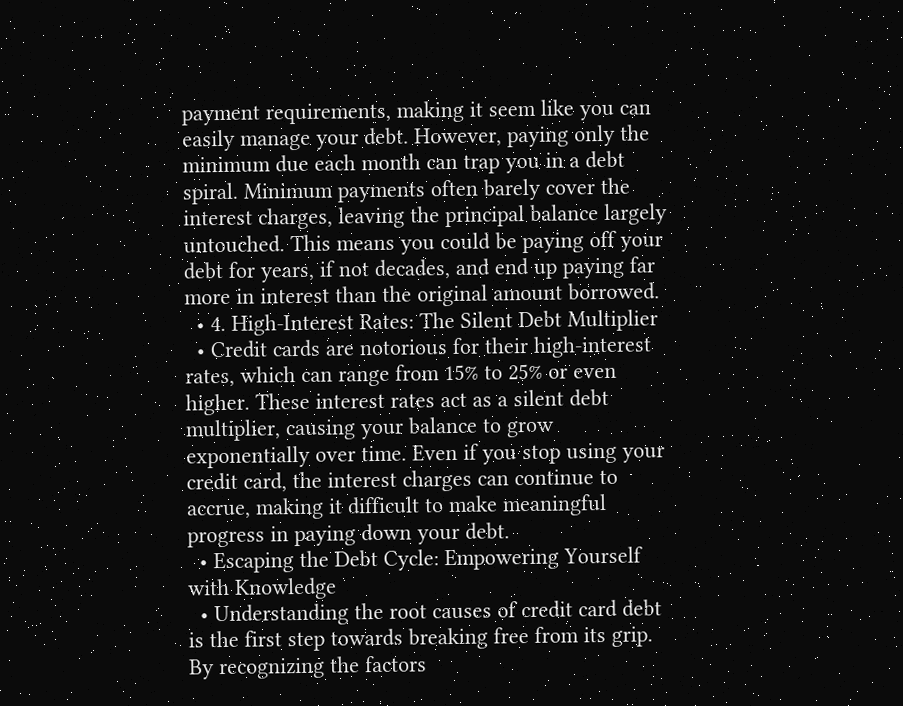payment requirements, making it seem like you can easily manage your debt. However, paying only the minimum due each month can trap you in a debt spiral. Minimum payments often barely cover the interest charges, leaving the principal balance largely untouched. This means you could be paying off your debt for years, if not decades, and end up paying far more in interest than the original amount borrowed.
  • 4. High-Interest Rates: The Silent Debt Multiplier
  • Credit cards are notorious for their high-interest rates, which can range from 15% to 25% or even higher. These interest rates act as a silent debt multiplier, causing your balance to grow exponentially over time. Even if you stop using your credit card, the interest charges can continue to accrue, making it difficult to make meaningful progress in paying down your debt.
  • Escaping the Debt Cycle: Empowering Yourself with Knowledge
  • Understanding the root causes of credit card debt is the first step towards breaking free from its grip. By recognizing the factors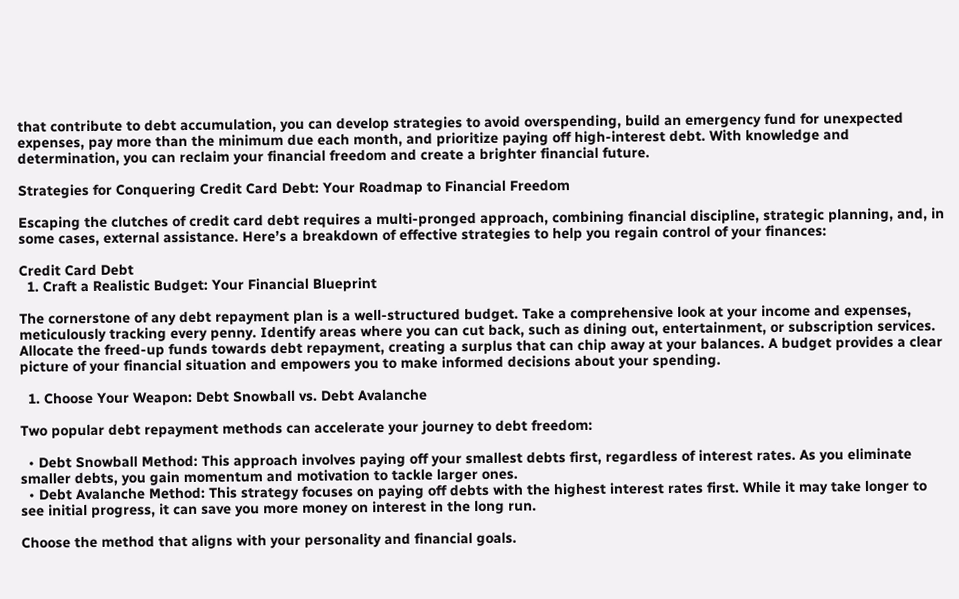that contribute to debt accumulation, you can develop strategies to avoid overspending, build an emergency fund for unexpected expenses, pay more than the minimum due each month, and prioritize paying off high-interest debt. With knowledge and determination, you can reclaim your financial freedom and create a brighter financial future.

Strategies for Conquering Credit Card Debt: Your Roadmap to Financial Freedom

Escaping the clutches of credit card debt requires a multi-pronged approach, combining financial discipline, strategic planning, and, in some cases, external assistance. Here’s a breakdown of effective strategies to help you regain control of your finances:

Credit Card Debt
  1. Craft a Realistic Budget: Your Financial Blueprint

The cornerstone of any debt repayment plan is a well-structured budget. Take a comprehensive look at your income and expenses, meticulously tracking every penny. Identify areas where you can cut back, such as dining out, entertainment, or subscription services. Allocate the freed-up funds towards debt repayment, creating a surplus that can chip away at your balances. A budget provides a clear picture of your financial situation and empowers you to make informed decisions about your spending.

  1. Choose Your Weapon: Debt Snowball vs. Debt Avalanche

Two popular debt repayment methods can accelerate your journey to debt freedom:

  • Debt Snowball Method: This approach involves paying off your smallest debts first, regardless of interest rates. As you eliminate smaller debts, you gain momentum and motivation to tackle larger ones.
  • Debt Avalanche Method: This strategy focuses on paying off debts with the highest interest rates first. While it may take longer to see initial progress, it can save you more money on interest in the long run.

Choose the method that aligns with your personality and financial goals.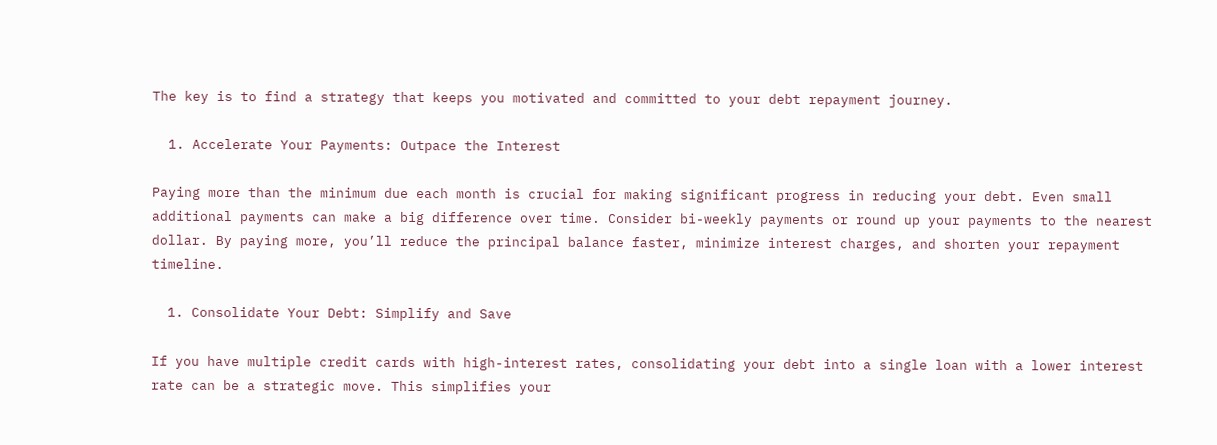The key is to find a strategy that keeps you motivated and committed to your debt repayment journey.

  1. Accelerate Your Payments: Outpace the Interest

Paying more than the minimum due each month is crucial for making significant progress in reducing your debt. Even small additional payments can make a big difference over time. Consider bi-weekly payments or round up your payments to the nearest dollar. By paying more, you’ll reduce the principal balance faster, minimize interest charges, and shorten your repayment timeline.

  1. Consolidate Your Debt: Simplify and Save

If you have multiple credit cards with high-interest rates, consolidating your debt into a single loan with a lower interest rate can be a strategic move. This simplifies your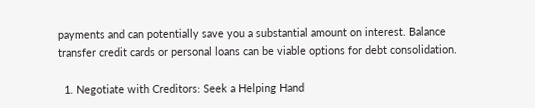payments and can potentially save you a substantial amount on interest. Balance transfer credit cards or personal loans can be viable options for debt consolidation.

  1. Negotiate with Creditors: Seek a Helping Hand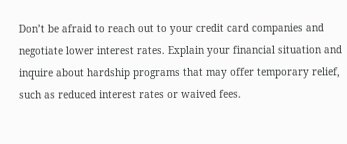Don’t be afraid to reach out to your credit card companies and negotiate lower interest rates. Explain your financial situation and inquire about hardship programs that may offer temporary relief, such as reduced interest rates or waived fees.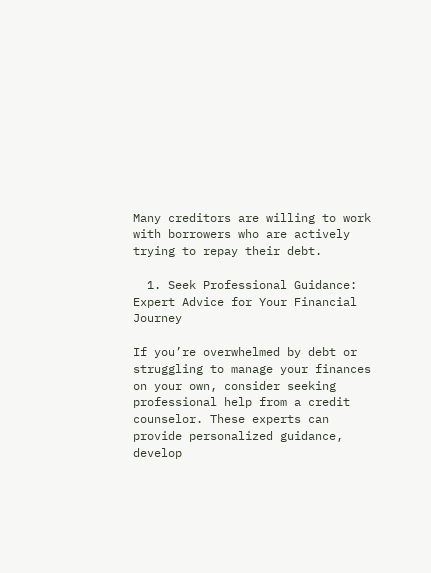Many creditors are willing to work with borrowers who are actively trying to repay their debt.

  1. Seek Professional Guidance: Expert Advice for Your Financial Journey

If you’re overwhelmed by debt or struggling to manage your finances on your own, consider seeking professional help from a credit counselor. These experts can provide personalized guidance, develop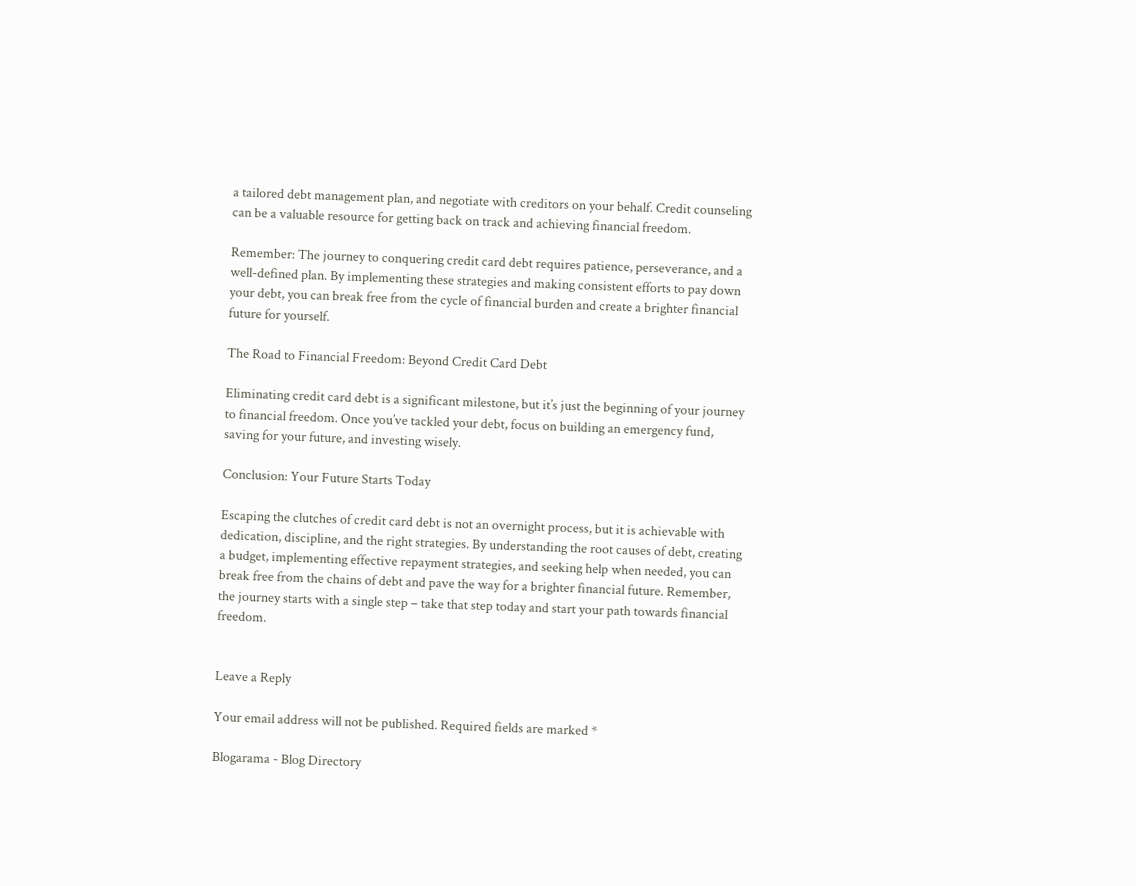a tailored debt management plan, and negotiate with creditors on your behalf. Credit counseling can be a valuable resource for getting back on track and achieving financial freedom.

Remember: The journey to conquering credit card debt requires patience, perseverance, and a well-defined plan. By implementing these strategies and making consistent efforts to pay down your debt, you can break free from the cycle of financial burden and create a brighter financial future for yourself.

The Road to Financial Freedom: Beyond Credit Card Debt

Eliminating credit card debt is a significant milestone, but it’s just the beginning of your journey to financial freedom. Once you’ve tackled your debt, focus on building an emergency fund, saving for your future, and investing wisely.

Conclusion: Your Future Starts Today

Escaping the clutches of credit card debt is not an overnight process, but it is achievable with dedication, discipline, and the right strategies. By understanding the root causes of debt, creating a budget, implementing effective repayment strategies, and seeking help when needed, you can break free from the chains of debt and pave the way for a brighter financial future. Remember, the journey starts with a single step – take that step today and start your path towards financial freedom.


Leave a Reply

Your email address will not be published. Required fields are marked *

Blogarama - Blog Directory